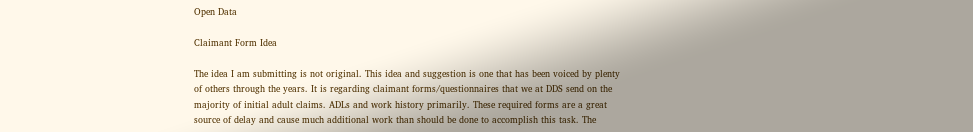Open Data

Claimant Form Idea

The idea I am submitting is not original. This idea and suggestion is one that has been voiced by plenty of others through the years. It is regarding claimant forms/questionnaires that we at DDS send on the majority of initial adult claims. ADLs and work history primarily. These required forms are a great source of delay and cause much additional work than should be done to accomplish this task. The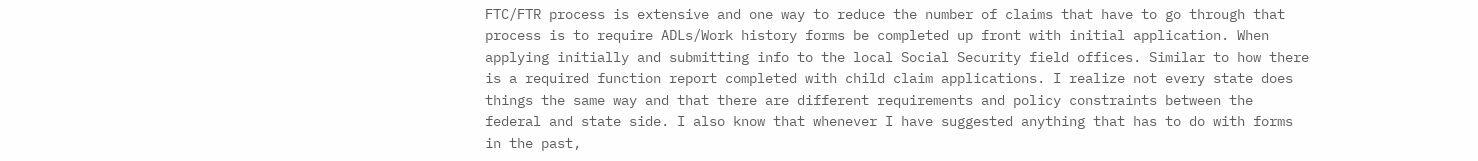FTC/FTR process is extensive and one way to reduce the number of claims that have to go through that process is to require ADLs/Work history forms be completed up front with initial application. When applying initially and submitting info to the local Social Security field offices. Similar to how there is a required function report completed with child claim applications. I realize not every state does things the same way and that there are different requirements and policy constraints between the federal and state side. I also know that whenever I have suggested anything that has to do with forms in the past,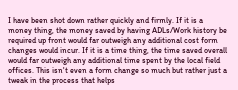I have been shot down rather quickly and firmly. If it is a money thing, the money saved by having ADLs/Work history be required up front would far outweigh any additional cost form changes would incur. If it is a time thing, the time saved overall would far outweigh any additional time spent by the local field offices. This isn't even a form change so much but rather just a tweak in the process that helps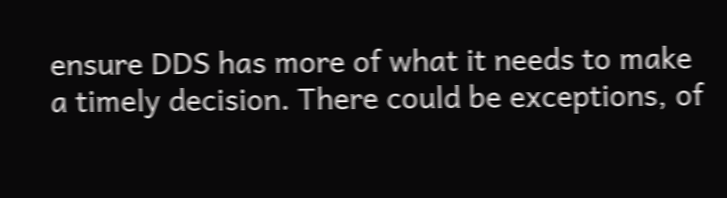ensure DDS has more of what it needs to make a timely decision. There could be exceptions, of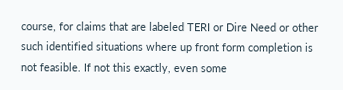course, for claims that are labeled TERI or Dire Need or other such identified situations where up front form completion is not feasible. If not this exactly, even some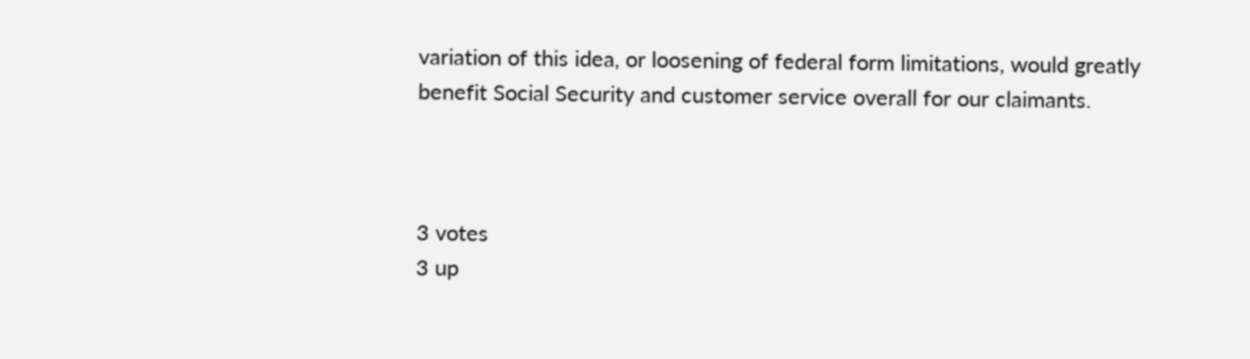variation of this idea, or loosening of federal form limitations, would greatly benefit Social Security and customer service overall for our claimants.



3 votes
3 up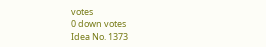votes
0 down votes
Idea No. 1373